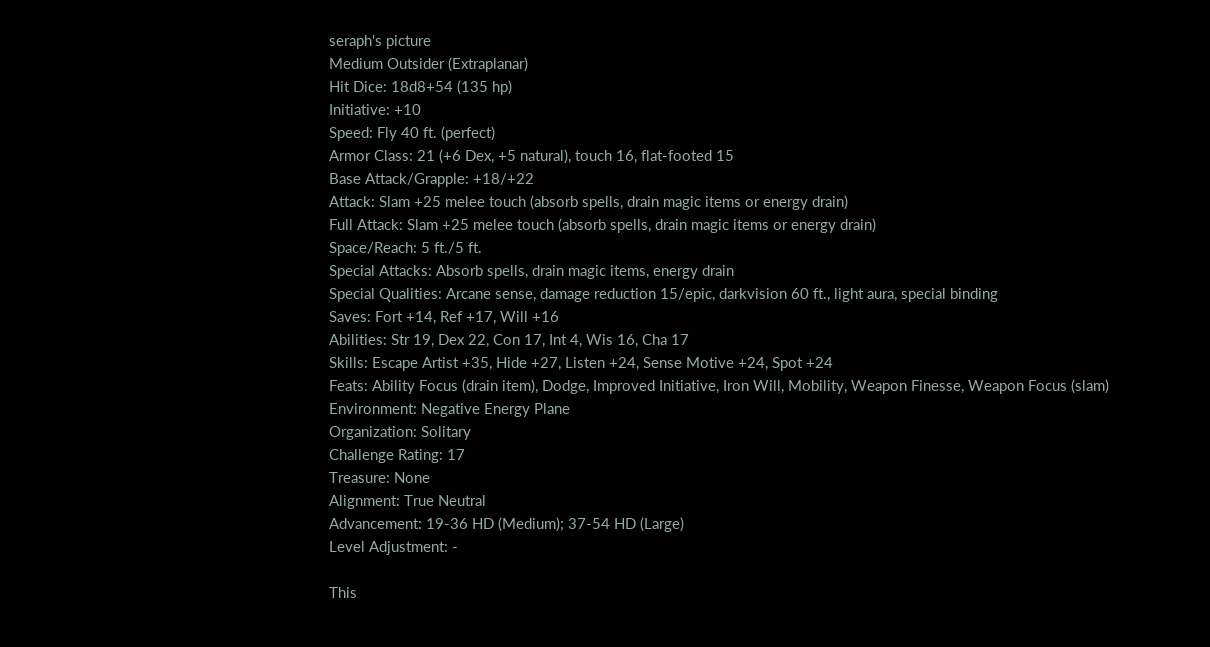seraph's picture
Medium Outsider (Extraplanar)
Hit Dice: 18d8+54 (135 hp)
Initiative: +10
Speed: Fly 40 ft. (perfect)
Armor Class: 21 (+6 Dex, +5 natural), touch 16, flat-footed 15
Base Attack/Grapple: +18/+22
Attack: Slam +25 melee touch (absorb spells, drain magic items or energy drain)
Full Attack: Slam +25 melee touch (absorb spells, drain magic items or energy drain)
Space/Reach: 5 ft./5 ft.
Special Attacks: Absorb spells, drain magic items, energy drain
Special Qualities: Arcane sense, damage reduction 15/epic, darkvision 60 ft., light aura, special binding
Saves: Fort +14, Ref +17, Will +16
Abilities: Str 19, Dex 22, Con 17, Int 4, Wis 16, Cha 17
Skills: Escape Artist +35, Hide +27, Listen +24, Sense Motive +24, Spot +24
Feats: Ability Focus (drain item), Dodge, Improved Initiative, Iron Will, Mobility, Weapon Finesse, Weapon Focus (slam)
Environment: Negative Energy Plane
Organization: Solitary
Challenge Rating: 17
Treasure: None
Alignment: True Neutral
Advancement: 19-36 HD (Medium); 37-54 HD (Large)
Level Adjustment: -

This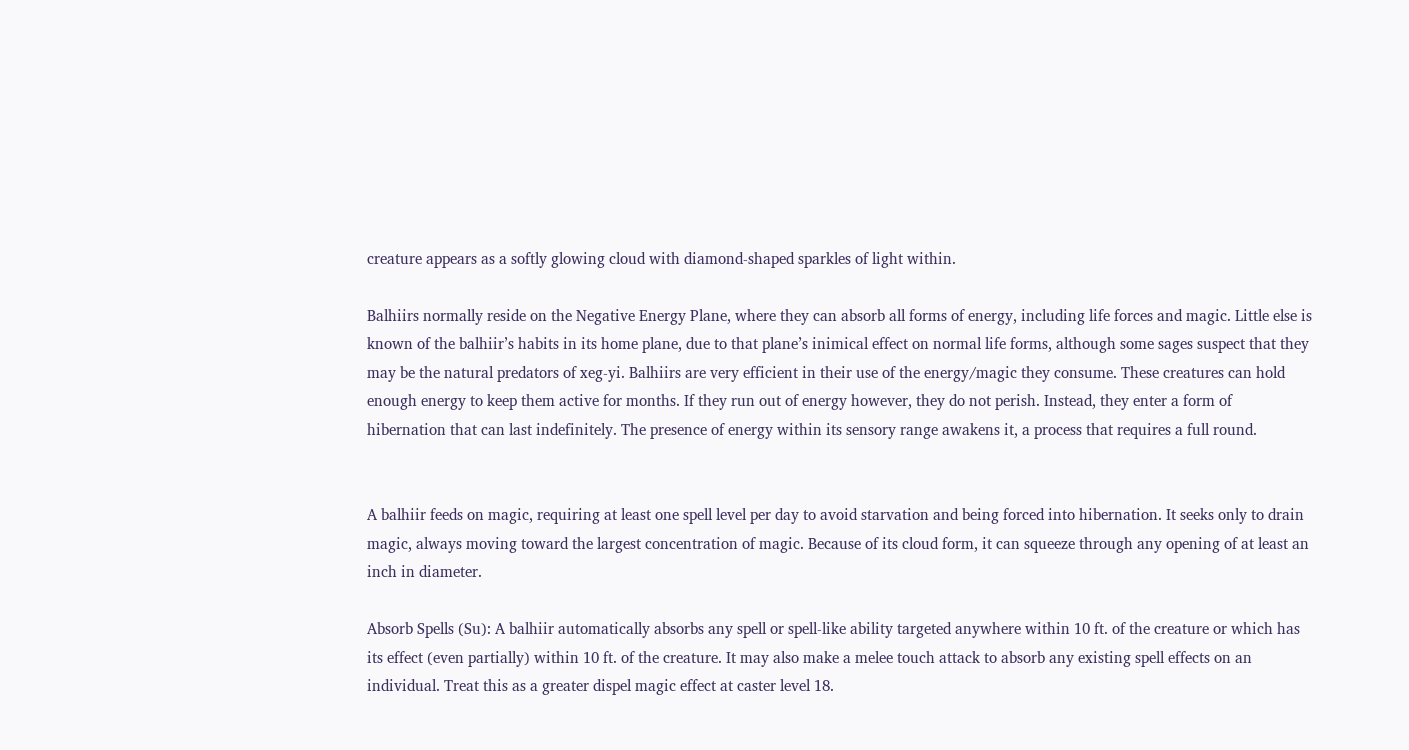creature appears as a softly glowing cloud with diamond-shaped sparkles of light within.

Balhiirs normally reside on the Negative Energy Plane, where they can absorb all forms of energy, including life forces and magic. Little else is known of the balhiir’s habits in its home plane, due to that plane’s inimical effect on normal life forms, although some sages suspect that they may be the natural predators of xeg-yi. Balhiirs are very efficient in their use of the energy/magic they consume. These creatures can hold enough energy to keep them active for months. If they run out of energy however, they do not perish. Instead, they enter a form of hibernation that can last indefinitely. The presence of energy within its sensory range awakens it, a process that requires a full round.


A balhiir feeds on magic, requiring at least one spell level per day to avoid starvation and being forced into hibernation. It seeks only to drain magic, always moving toward the largest concentration of magic. Because of its cloud form, it can squeeze through any opening of at least an inch in diameter.

Absorb Spells (Su): A balhiir automatically absorbs any spell or spell-like ability targeted anywhere within 10 ft. of the creature or which has its effect (even partially) within 10 ft. of the creature. It may also make a melee touch attack to absorb any existing spell effects on an individual. Treat this as a greater dispel magic effect at caster level 18.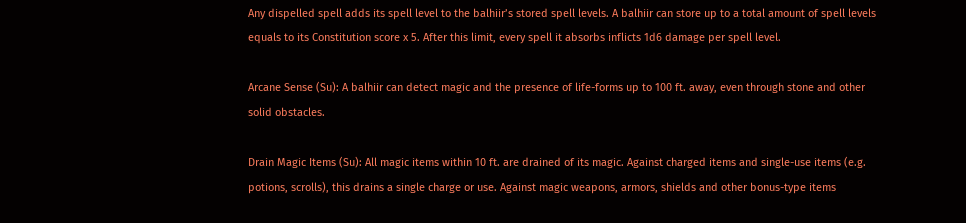Any dispelled spell adds its spell level to the balhiir’s stored spell levels. A balhiir can store up to a total amount of spell levels equals to its Constitution score x 5. After this limit, every spell it absorbs inflicts 1d6 damage per spell level.

Arcane Sense (Su): A balhiir can detect magic and the presence of life-forms up to 100 ft. away, even through stone and other solid obstacles.

Drain Magic Items (Su): All magic items within 10 ft. are drained of its magic. Against charged items and single-use items (e.g. potions, scrolls), this drains a single charge or use. Against magic weapons, armors, shields and other bonus-type items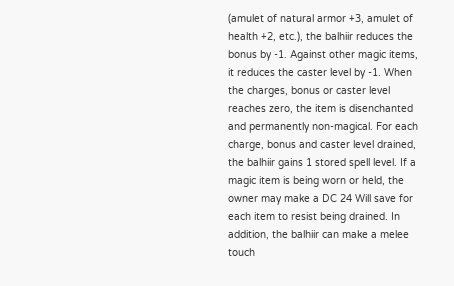(amulet of natural armor +3, amulet of health +2, etc.), the balhiir reduces the bonus by -1. Against other magic items, it reduces the caster level by -1. When the charges, bonus or caster level reaches zero, the item is disenchanted and permanently non-magical. For each charge, bonus and caster level drained, the balhiir gains 1 stored spell level. If a magic item is being worn or held, the owner may make a DC 24 Will save for each item to resist being drained. In addition, the balhiir can make a melee touch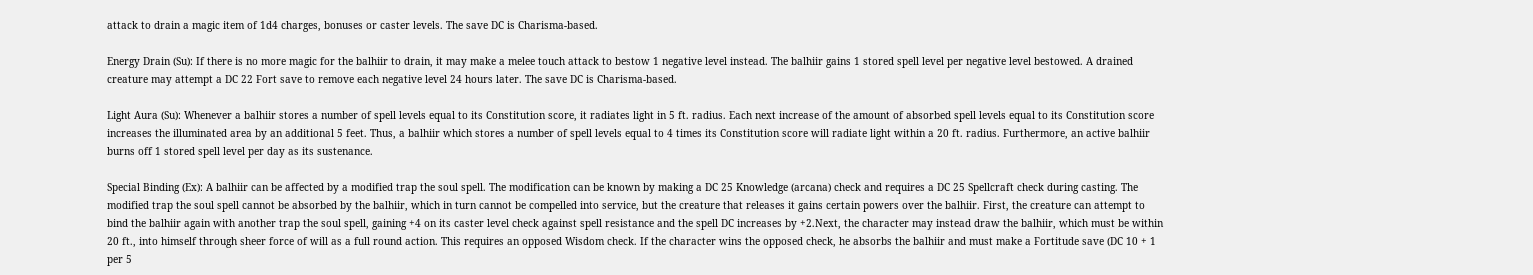attack to drain a magic item of 1d4 charges, bonuses or caster levels. The save DC is Charisma-based.

Energy Drain (Su): If there is no more magic for the balhiir to drain, it may make a melee touch attack to bestow 1 negative level instead. The balhiir gains 1 stored spell level per negative level bestowed. A drained creature may attempt a DC 22 Fort save to remove each negative level 24 hours later. The save DC is Charisma-based.

Light Aura (Su): Whenever a balhiir stores a number of spell levels equal to its Constitution score, it radiates light in 5 ft. radius. Each next increase of the amount of absorbed spell levels equal to its Constitution score increases the illuminated area by an additional 5 feet. Thus, a balhiir which stores a number of spell levels equal to 4 times its Constitution score will radiate light within a 20 ft. radius. Furthermore, an active balhiir burns off 1 stored spell level per day as its sustenance.

Special Binding (Ex): A balhiir can be affected by a modified trap the soul spell. The modification can be known by making a DC 25 Knowledge (arcana) check and requires a DC 25 Spellcraft check during casting. The modified trap the soul spell cannot be absorbed by the balhiir, which in turn cannot be compelled into service, but the creature that releases it gains certain powers over the balhiir. First, the creature can attempt to bind the balhiir again with another trap the soul spell, gaining +4 on its caster level check against spell resistance and the spell DC increases by +2.Next, the character may instead draw the balhiir, which must be within 20 ft., into himself through sheer force of will as a full round action. This requires an opposed Wisdom check. If the character wins the opposed check, he absorbs the balhiir and must make a Fortitude save (DC 10 + 1 per 5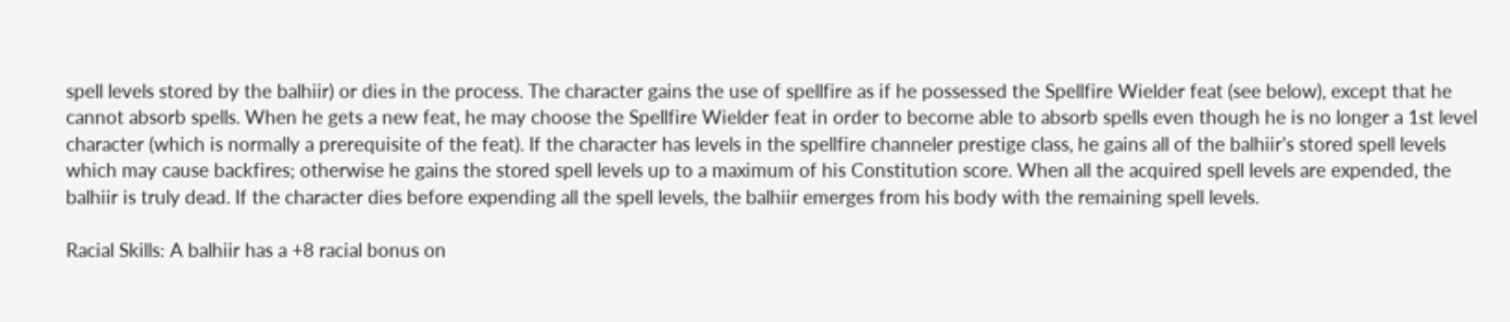spell levels stored by the balhiir) or dies in the process. The character gains the use of spellfire as if he possessed the Spellfire Wielder feat (see below), except that he cannot absorb spells. When he gets a new feat, he may choose the Spellfire Wielder feat in order to become able to absorb spells even though he is no longer a 1st level character (which is normally a prerequisite of the feat). If the character has levels in the spellfire channeler prestige class, he gains all of the balhiir’s stored spell levels which may cause backfires; otherwise he gains the stored spell levels up to a maximum of his Constitution score. When all the acquired spell levels are expended, the balhiir is truly dead. If the character dies before expending all the spell levels, the balhiir emerges from his body with the remaining spell levels.

Racial Skills: A balhiir has a +8 racial bonus on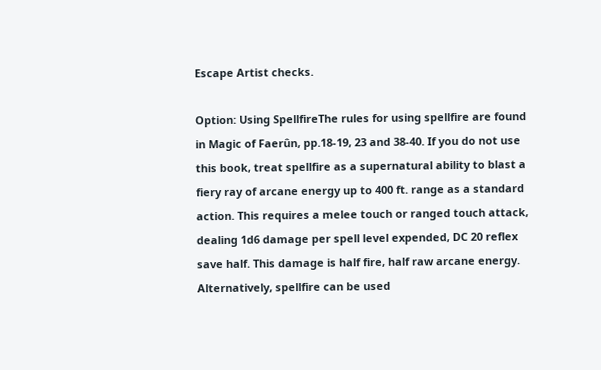Escape Artist checks.

Option: Using SpellfireThe rules for using spellfire are found in Magic of Faerûn, pp.18-19, 23 and 38-40. If you do not use this book, treat spellfire as a supernatural ability to blast a fiery ray of arcane energy up to 400 ft. range as a standard action. This requires a melee touch or ranged touch attack, dealing 1d6 damage per spell level expended, DC 20 reflex save half. This damage is half fire, half raw arcane energy. Alternatively, spellfire can be used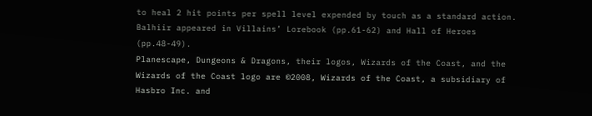to heal 2 hit points per spell level expended by touch as a standard action.
Balhiir appeared in Villains’ Lorebook (pp.61-62) and Hall of Heroes (pp.48-49).
Planescape, Dungeons & Dragons, their logos, Wizards of the Coast, and the Wizards of the Coast logo are ©2008, Wizards of the Coast, a subsidiary of Hasbro Inc. and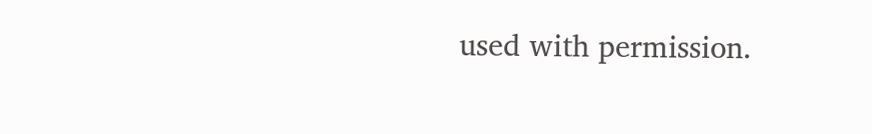used with permission.